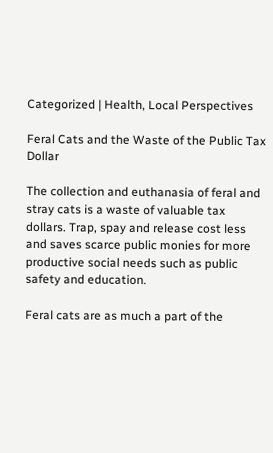Categorized | Health, Local Perspectives

Feral Cats and the Waste of the Public Tax Dollar

The collection and euthanasia of feral and stray cats is a waste of valuable tax dollars. Trap, spay and release cost less and saves scarce public monies for more productive social needs such as public safety and education.

Feral cats are as much a part of the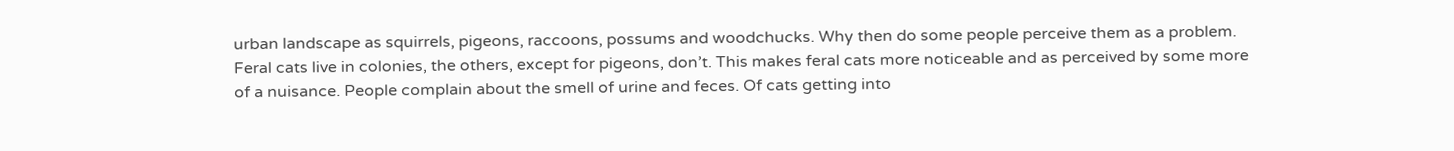urban landscape as squirrels, pigeons, raccoons, possums and woodchucks. Why then do some people perceive them as a problem. Feral cats live in colonies, the others, except for pigeons, don’t. This makes feral cats more noticeable and as perceived by some more of a nuisance. People complain about the smell of urine and feces. Of cats getting into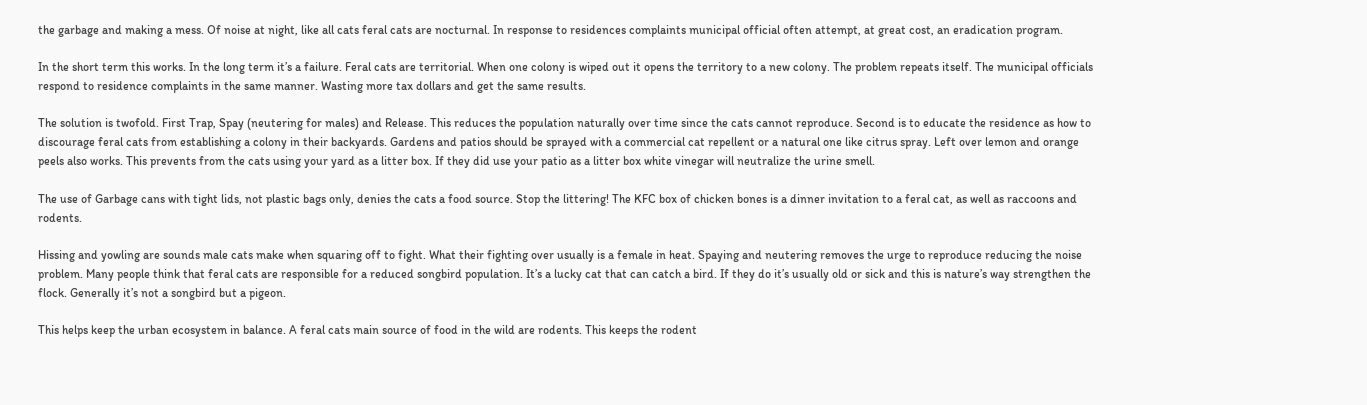the garbage and making a mess. Of noise at night, like all cats feral cats are nocturnal. In response to residences complaints municipal official often attempt, at great cost, an eradication program.

In the short term this works. In the long term it’s a failure. Feral cats are territorial. When one colony is wiped out it opens the territory to a new colony. The problem repeats itself. The municipal officials respond to residence complaints in the same manner. Wasting more tax dollars and get the same results.

The solution is twofold. First Trap, Spay (neutering for males) and Release. This reduces the population naturally over time since the cats cannot reproduce. Second is to educate the residence as how to discourage feral cats from establishing a colony in their backyards. Gardens and patios should be sprayed with a commercial cat repellent or a natural one like citrus spray. Left over lemon and orange peels also works. This prevents from the cats using your yard as a litter box. If they did use your patio as a litter box white vinegar will neutralize the urine smell.

The use of Garbage cans with tight lids, not plastic bags only, denies the cats a food source. Stop the littering! The KFC box of chicken bones is a dinner invitation to a feral cat, as well as raccoons and rodents.

Hissing and yowling are sounds male cats make when squaring off to fight. What their fighting over usually is a female in heat. Spaying and neutering removes the urge to reproduce reducing the noise problem. Many people think that feral cats are responsible for a reduced songbird population. It’s a lucky cat that can catch a bird. If they do it’s usually old or sick and this is nature’s way strengthen the flock. Generally it’s not a songbird but a pigeon.

This helps keep the urban ecosystem in balance. A feral cats main source of food in the wild are rodents. This keeps the rodent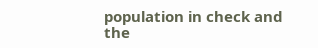population in check and the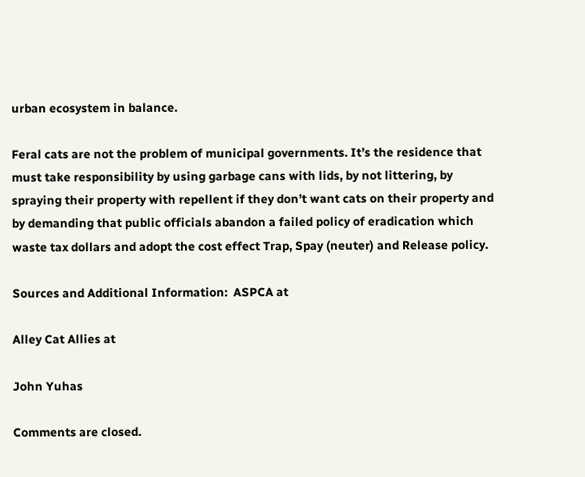urban ecosystem in balance.

Feral cats are not the problem of municipal governments. It’s the residence that must take responsibility by using garbage cans with lids, by not littering, by spraying their property with repellent if they don’t want cats on their property and by demanding that public officials abandon a failed policy of eradication which waste tax dollars and adopt the cost effect Trap, Spay (neuter) and Release policy.

Sources and Additional Information:  ASPCA at

Alley Cat Allies at

John Yuhas

Comments are closed.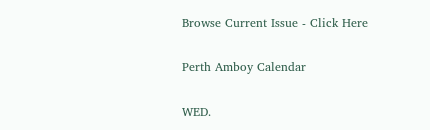Browse Current Issue - Click Here

Perth Amboy Calendar

WED.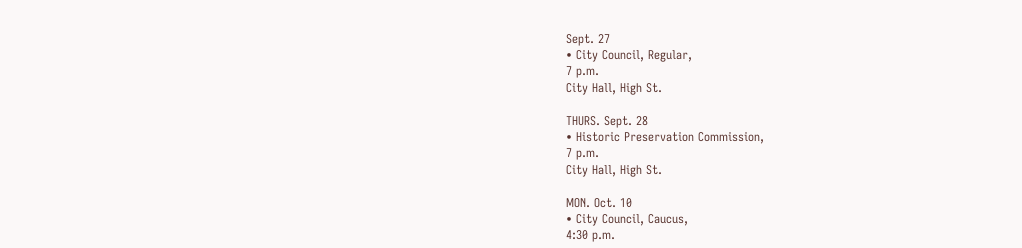Sept. 27
• City Council, Regular,
7 p.m.
City Hall, High St.

THURS. Sept. 28
• Historic Preservation Commission,
7 p.m.
City Hall, High St.

MON. Oct. 10
• City Council, Caucus,
4:30 p.m.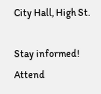City Hall, High St.

Stay informed! Attend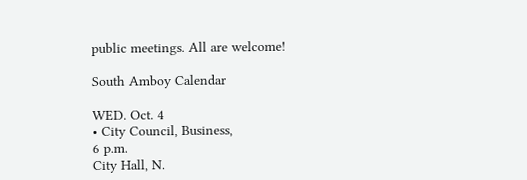public meetings. All are welcome!

South Amboy Calendar

WED. Oct. 4
• City Council, Business,
6 p.m.
City Hall, N.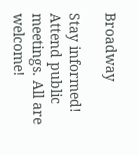Broadway

Stay informed! Attend public meetings. All are welcome!